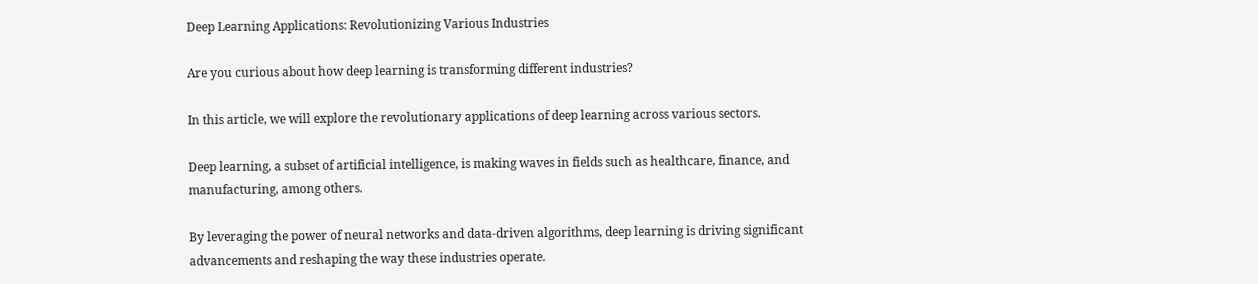Deep Learning Applications: Revolutionizing Various Industries

Are you curious about how deep learning is transforming different industries?

In this article, we will explore the revolutionary applications of deep learning across various sectors.

Deep learning, a subset of artificial intelligence, is making waves in fields such as healthcare, finance, and manufacturing, among others.

By leveraging the power of neural networks and data-driven algorithms, deep learning is driving significant advancements and reshaping the way these industries operate.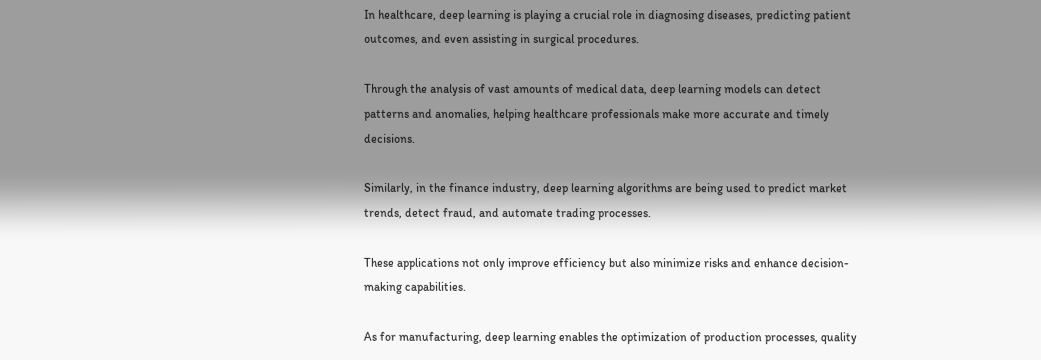In healthcare, deep learning is playing a crucial role in diagnosing diseases, predicting patient outcomes, and even assisting in surgical procedures.

Through the analysis of vast amounts of medical data, deep learning models can detect patterns and anomalies, helping healthcare professionals make more accurate and timely decisions.

Similarly, in the finance industry, deep learning algorithms are being used to predict market trends, detect fraud, and automate trading processes.

These applications not only improve efficiency but also minimize risks and enhance decision-making capabilities.

As for manufacturing, deep learning enables the optimization of production processes, quality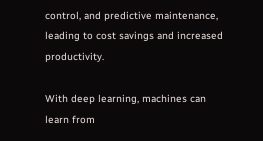control, and predictive maintenance, leading to cost savings and increased productivity.

With deep learning, machines can learn from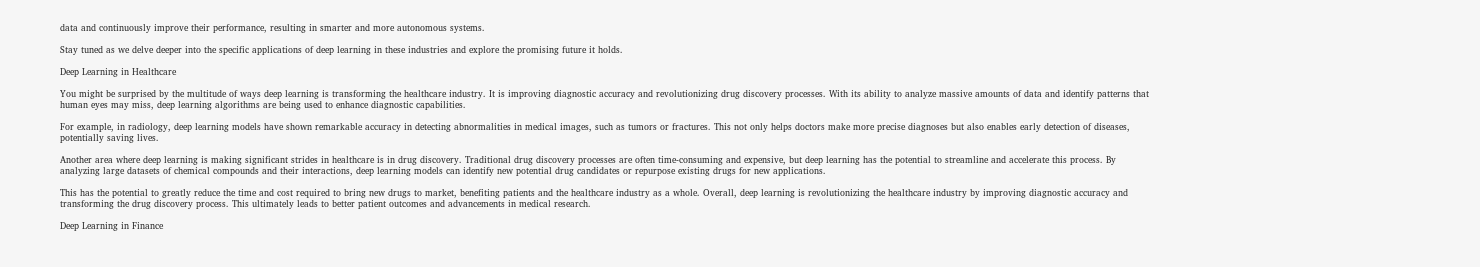data and continuously improve their performance, resulting in smarter and more autonomous systems.

Stay tuned as we delve deeper into the specific applications of deep learning in these industries and explore the promising future it holds.

Deep Learning in Healthcare

You might be surprised by the multitude of ways deep learning is transforming the healthcare industry. It is improving diagnostic accuracy and revolutionizing drug discovery processes. With its ability to analyze massive amounts of data and identify patterns that human eyes may miss, deep learning algorithms are being used to enhance diagnostic capabilities.

For example, in radiology, deep learning models have shown remarkable accuracy in detecting abnormalities in medical images, such as tumors or fractures. This not only helps doctors make more precise diagnoses but also enables early detection of diseases, potentially saving lives.

Another area where deep learning is making significant strides in healthcare is in drug discovery. Traditional drug discovery processes are often time-consuming and expensive, but deep learning has the potential to streamline and accelerate this process. By analyzing large datasets of chemical compounds and their interactions, deep learning models can identify new potential drug candidates or repurpose existing drugs for new applications.

This has the potential to greatly reduce the time and cost required to bring new drugs to market, benefiting patients and the healthcare industry as a whole. Overall, deep learning is revolutionizing the healthcare industry by improving diagnostic accuracy and transforming the drug discovery process. This ultimately leads to better patient outcomes and advancements in medical research.

Deep Learning in Finance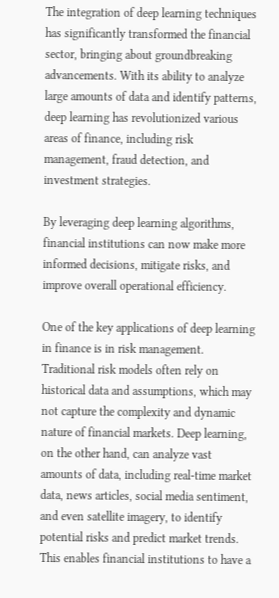The integration of deep learning techniques has significantly transformed the financial sector, bringing about groundbreaking advancements. With its ability to analyze large amounts of data and identify patterns, deep learning has revolutionized various areas of finance, including risk management, fraud detection, and investment strategies.

By leveraging deep learning algorithms, financial institutions can now make more informed decisions, mitigate risks, and improve overall operational efficiency.

One of the key applications of deep learning in finance is in risk management. Traditional risk models often rely on historical data and assumptions, which may not capture the complexity and dynamic nature of financial markets. Deep learning, on the other hand, can analyze vast amounts of data, including real-time market data, news articles, social media sentiment, and even satellite imagery, to identify potential risks and predict market trends. This enables financial institutions to have a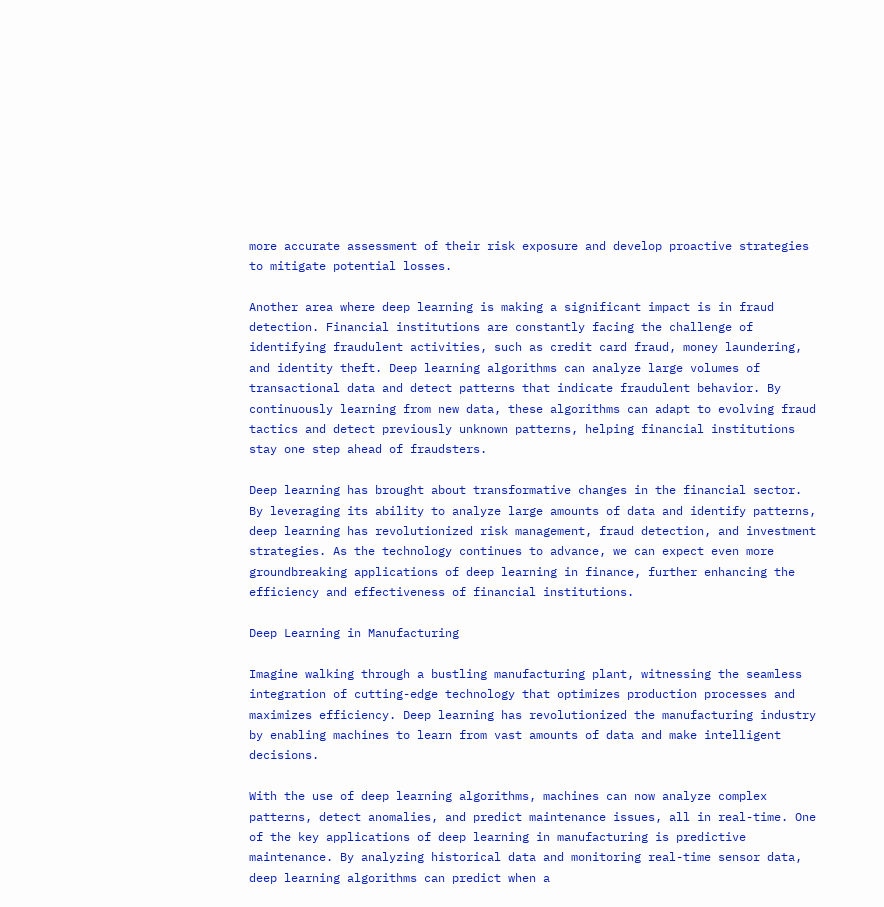more accurate assessment of their risk exposure and develop proactive strategies to mitigate potential losses.

Another area where deep learning is making a significant impact is in fraud detection. Financial institutions are constantly facing the challenge of identifying fraudulent activities, such as credit card fraud, money laundering, and identity theft. Deep learning algorithms can analyze large volumes of transactional data and detect patterns that indicate fraudulent behavior. By continuously learning from new data, these algorithms can adapt to evolving fraud tactics and detect previously unknown patterns, helping financial institutions stay one step ahead of fraudsters.

Deep learning has brought about transformative changes in the financial sector. By leveraging its ability to analyze large amounts of data and identify patterns, deep learning has revolutionized risk management, fraud detection, and investment strategies. As the technology continues to advance, we can expect even more groundbreaking applications of deep learning in finance, further enhancing the efficiency and effectiveness of financial institutions.

Deep Learning in Manufacturing

Imagine walking through a bustling manufacturing plant, witnessing the seamless integration of cutting-edge technology that optimizes production processes and maximizes efficiency. Deep learning has revolutionized the manufacturing industry by enabling machines to learn from vast amounts of data and make intelligent decisions.

With the use of deep learning algorithms, machines can now analyze complex patterns, detect anomalies, and predict maintenance issues, all in real-time. One of the key applications of deep learning in manufacturing is predictive maintenance. By analyzing historical data and monitoring real-time sensor data, deep learning algorithms can predict when a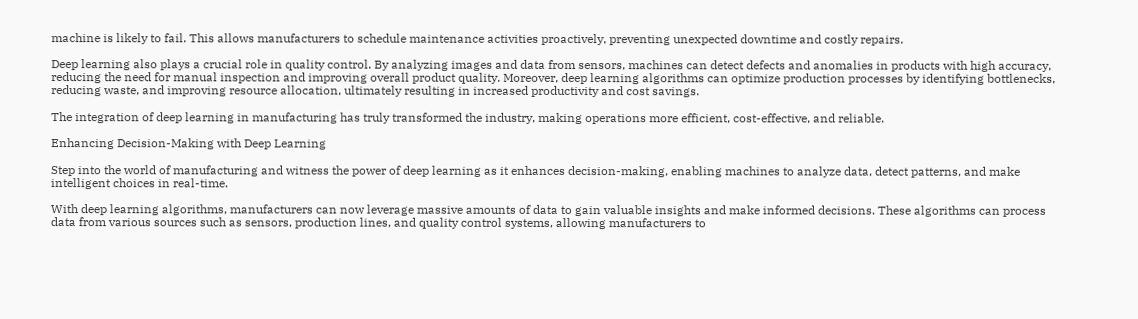machine is likely to fail. This allows manufacturers to schedule maintenance activities proactively, preventing unexpected downtime and costly repairs.

Deep learning also plays a crucial role in quality control. By analyzing images and data from sensors, machines can detect defects and anomalies in products with high accuracy, reducing the need for manual inspection and improving overall product quality. Moreover, deep learning algorithms can optimize production processes by identifying bottlenecks, reducing waste, and improving resource allocation, ultimately resulting in increased productivity and cost savings.

The integration of deep learning in manufacturing has truly transformed the industry, making operations more efficient, cost-effective, and reliable.

Enhancing Decision-Making with Deep Learning

Step into the world of manufacturing and witness the power of deep learning as it enhances decision-making, enabling machines to analyze data, detect patterns, and make intelligent choices in real-time.

With deep learning algorithms, manufacturers can now leverage massive amounts of data to gain valuable insights and make informed decisions. These algorithms can process data from various sources such as sensors, production lines, and quality control systems, allowing manufacturers to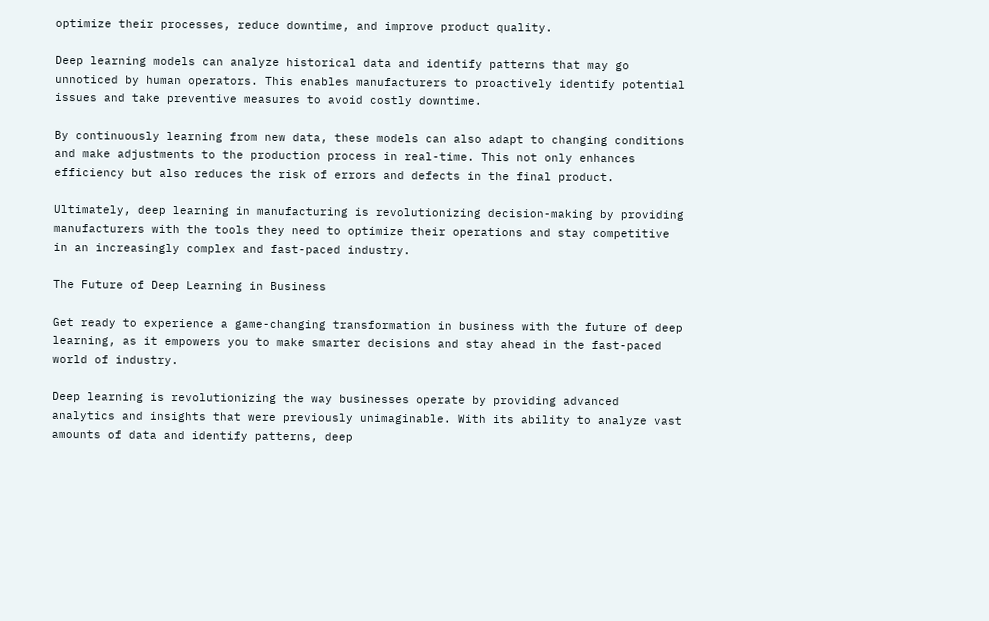optimize their processes, reduce downtime, and improve product quality.

Deep learning models can analyze historical data and identify patterns that may go unnoticed by human operators. This enables manufacturers to proactively identify potential issues and take preventive measures to avoid costly downtime.

By continuously learning from new data, these models can also adapt to changing conditions and make adjustments to the production process in real-time. This not only enhances efficiency but also reduces the risk of errors and defects in the final product.

Ultimately, deep learning in manufacturing is revolutionizing decision-making by providing manufacturers with the tools they need to optimize their operations and stay competitive in an increasingly complex and fast-paced industry.

The Future of Deep Learning in Business

Get ready to experience a game-changing transformation in business with the future of deep learning, as it empowers you to make smarter decisions and stay ahead in the fast-paced world of industry.

Deep learning is revolutionizing the way businesses operate by providing advanced analytics and insights that were previously unimaginable. With its ability to analyze vast amounts of data and identify patterns, deep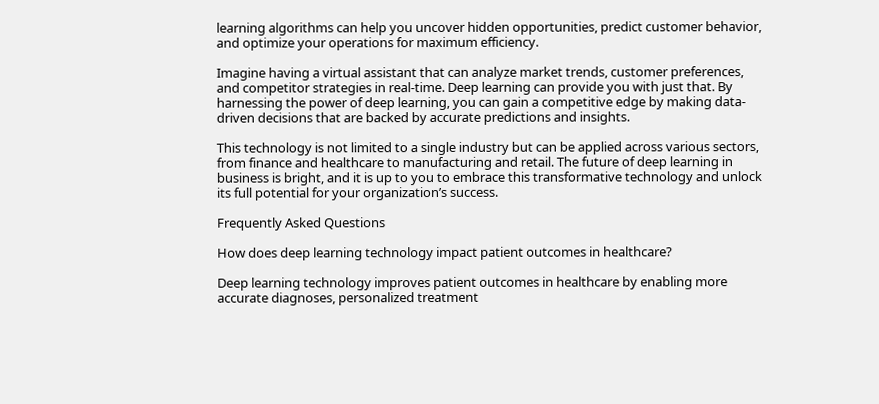learning algorithms can help you uncover hidden opportunities, predict customer behavior, and optimize your operations for maximum efficiency.

Imagine having a virtual assistant that can analyze market trends, customer preferences, and competitor strategies in real-time. Deep learning can provide you with just that. By harnessing the power of deep learning, you can gain a competitive edge by making data-driven decisions that are backed by accurate predictions and insights.

This technology is not limited to a single industry but can be applied across various sectors, from finance and healthcare to manufacturing and retail. The future of deep learning in business is bright, and it is up to you to embrace this transformative technology and unlock its full potential for your organization’s success.

Frequently Asked Questions

How does deep learning technology impact patient outcomes in healthcare?

Deep learning technology improves patient outcomes in healthcare by enabling more accurate diagnoses, personalized treatment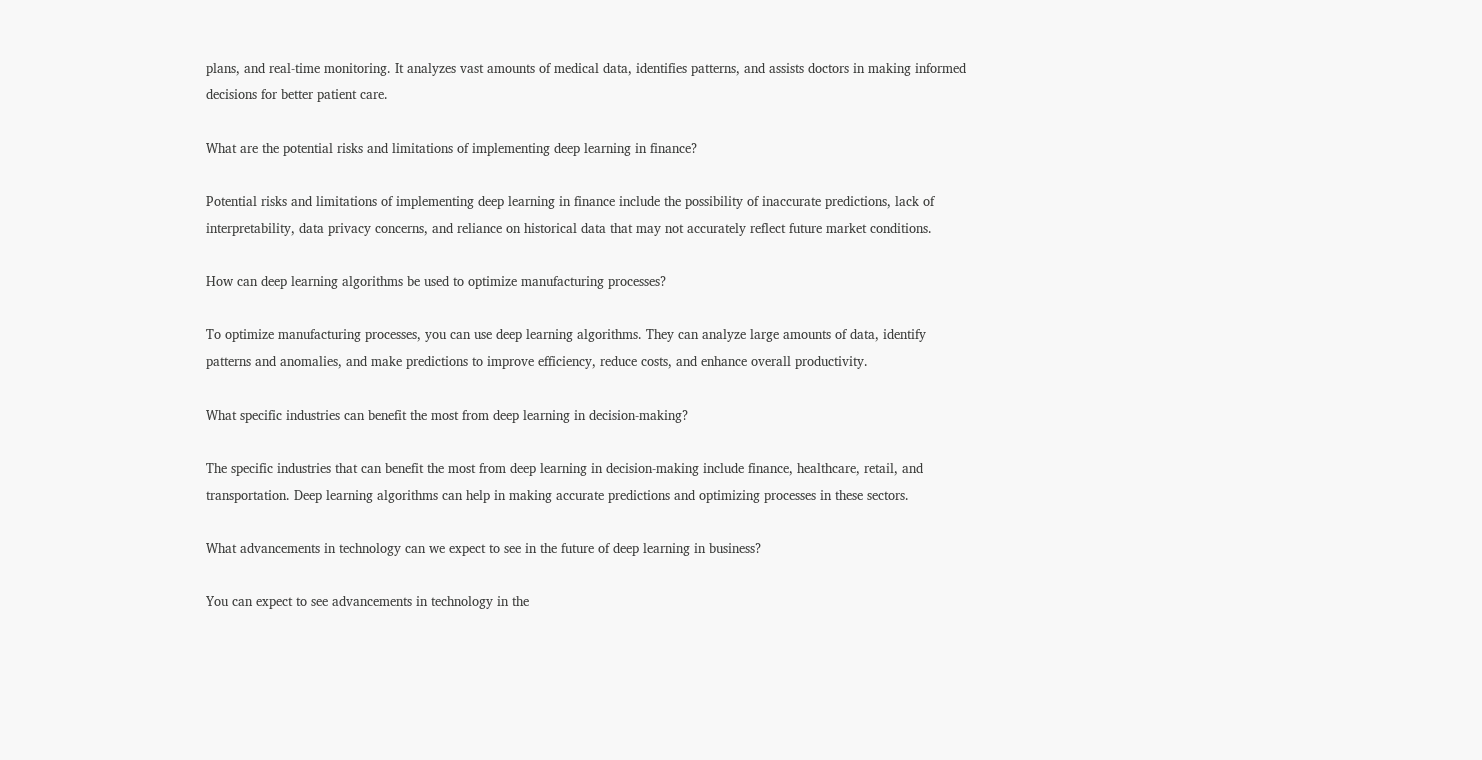plans, and real-time monitoring. It analyzes vast amounts of medical data, identifies patterns, and assists doctors in making informed decisions for better patient care.

What are the potential risks and limitations of implementing deep learning in finance?

Potential risks and limitations of implementing deep learning in finance include the possibility of inaccurate predictions, lack of interpretability, data privacy concerns, and reliance on historical data that may not accurately reflect future market conditions.

How can deep learning algorithms be used to optimize manufacturing processes?

To optimize manufacturing processes, you can use deep learning algorithms. They can analyze large amounts of data, identify patterns and anomalies, and make predictions to improve efficiency, reduce costs, and enhance overall productivity.

What specific industries can benefit the most from deep learning in decision-making?

The specific industries that can benefit the most from deep learning in decision-making include finance, healthcare, retail, and transportation. Deep learning algorithms can help in making accurate predictions and optimizing processes in these sectors.

What advancements in technology can we expect to see in the future of deep learning in business?

You can expect to see advancements in technology in the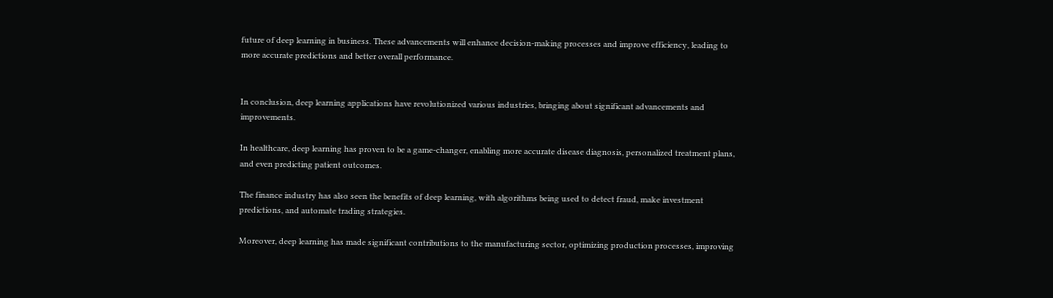future of deep learning in business. These advancements will enhance decision-making processes and improve efficiency, leading to more accurate predictions and better overall performance.


In conclusion, deep learning applications have revolutionized various industries, bringing about significant advancements and improvements.

In healthcare, deep learning has proven to be a game-changer, enabling more accurate disease diagnosis, personalized treatment plans, and even predicting patient outcomes.

The finance industry has also seen the benefits of deep learning, with algorithms being used to detect fraud, make investment predictions, and automate trading strategies.

Moreover, deep learning has made significant contributions to the manufacturing sector, optimizing production processes, improving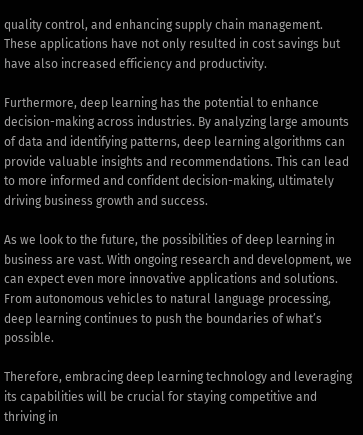quality control, and enhancing supply chain management. These applications have not only resulted in cost savings but have also increased efficiency and productivity.

Furthermore, deep learning has the potential to enhance decision-making across industries. By analyzing large amounts of data and identifying patterns, deep learning algorithms can provide valuable insights and recommendations. This can lead to more informed and confident decision-making, ultimately driving business growth and success.

As we look to the future, the possibilities of deep learning in business are vast. With ongoing research and development, we can expect even more innovative applications and solutions. From autonomous vehicles to natural language processing, deep learning continues to push the boundaries of what’s possible.

Therefore, embracing deep learning technology and leveraging its capabilities will be crucial for staying competitive and thriving in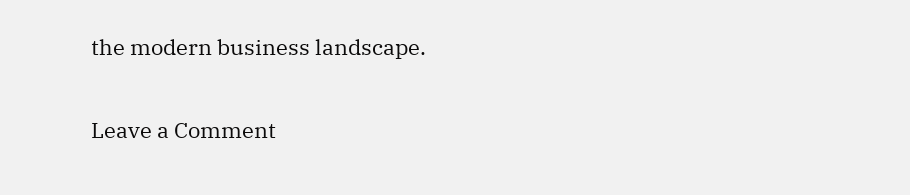the modern business landscape.

Leave a Comment